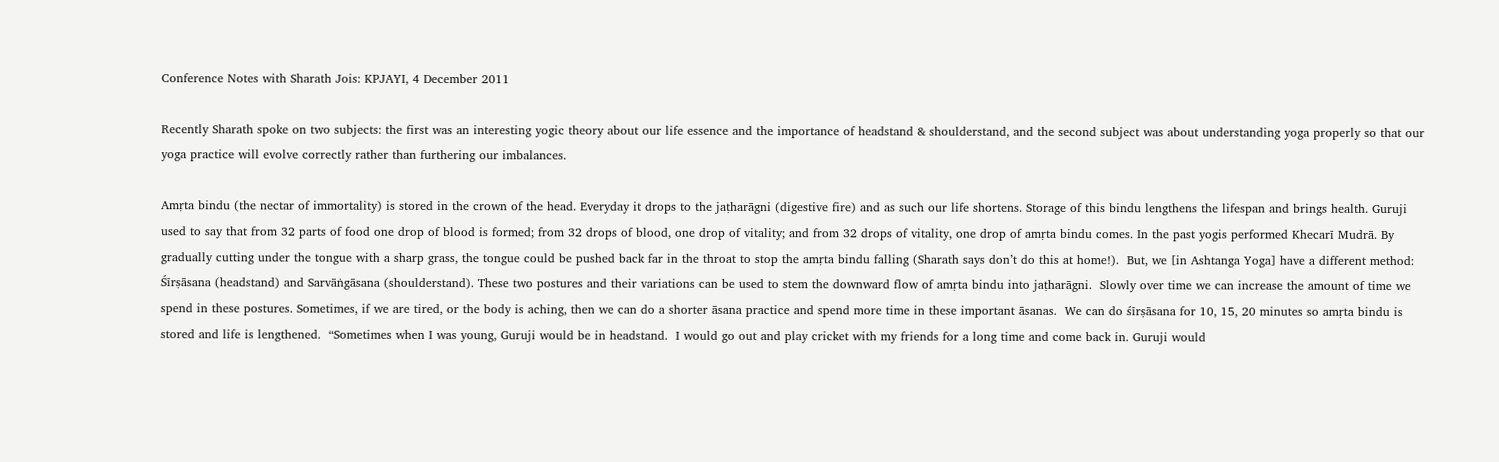Conference Notes with Sharath Jois: KPJAYI, 4 December 2011

Recently Sharath spoke on two subjects: the first was an interesting yogic theory about our life essence and the importance of headstand & shoulderstand, and the second subject was about understanding yoga properly so that our yoga practice will evolve correctly rather than furthering our imbalances.

Amṛta bindu (the nectar of immortality) is stored in the crown of the head. Everyday it drops to the jaṭharāgni (digestive fire) and as such our life shortens. Storage of this bindu lengthens the lifespan and brings health. Guruji used to say that from 32 parts of food one drop of blood is formed; from 32 drops of blood, one drop of vitality; and from 32 drops of vitality, one drop of amṛta bindu comes. In the past yogis performed Khecarī Mudrā. By gradually cutting under the tongue with a sharp grass, the tongue could be pushed back far in the throat to stop the amṛta bindu falling (Sharath says don’t do this at home!).  But, we [in Ashtanga Yoga] have a different method: Śīrṣāsana (headstand) and Sarvāṅgāsana (shoulderstand). These two postures and their variations can be used to stem the downward flow of amṛta bindu into jaṭharāgni.  Slowly over time we can increase the amount of time we spend in these postures. Sometimes, if we are tired, or the body is aching, then we can do a shorter āsana practice and spend more time in these important āsanas.  We can do śīrṣāsana for 10, 15, 20 minutes so amṛta bindu is stored and life is lengthened.  “Sometimes when I was young, Guruji would be in headstand.  I would go out and play cricket with my friends for a long time and come back in. Guruji would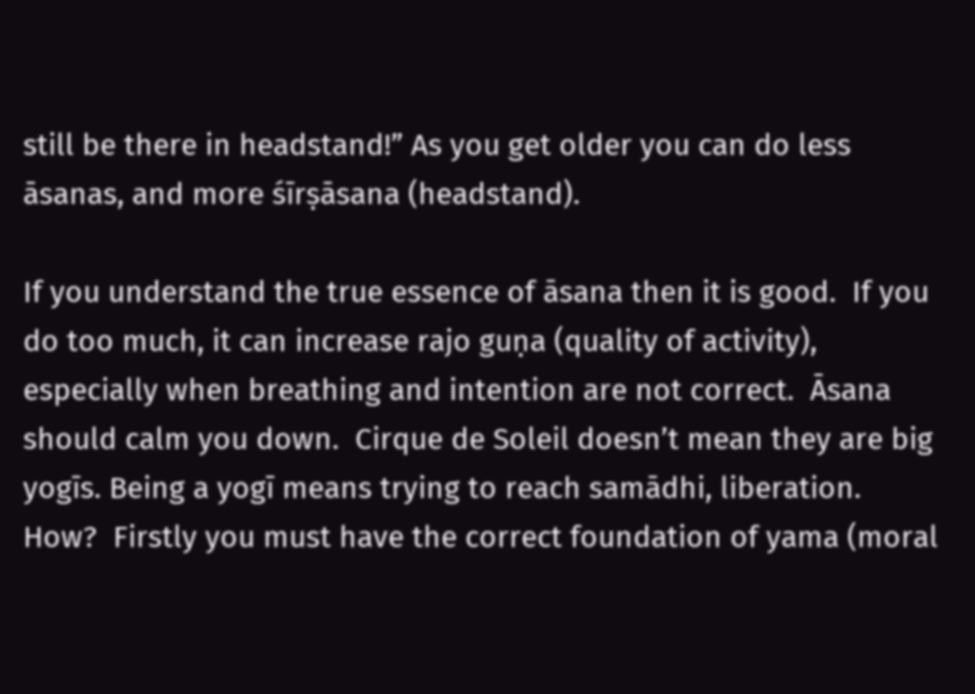still be there in headstand!” As you get older you can do less āsanas, and more śīrṣāsana (headstand).

If you understand the true essence of āsana then it is good.  If you do too much, it can increase rajo guṇa (quality of activity), especially when breathing and intention are not correct.  Āsana should calm you down.  Cirque de Soleil doesn’t mean they are big yogīs. Being a yogī means trying to reach samādhi, liberation.  How?  Firstly you must have the correct foundation of yama (moral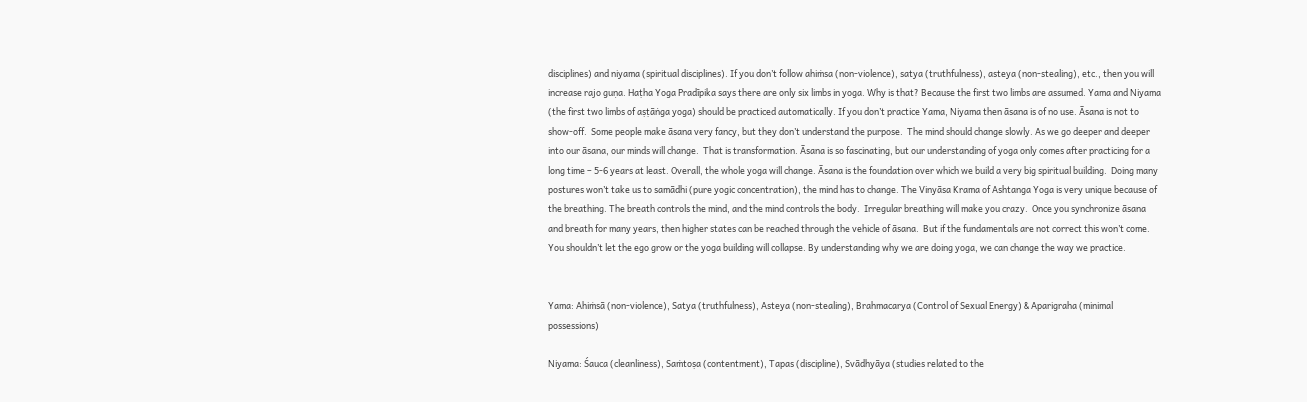disciplines) and niyama (spiritual disciplines). If you don’t follow ahiṁsa (non-violence), satya (truthfulness), asteya (non-stealing), etc., then you will increase rajo guṇa. Haṭha Yoga Pradīpika says there are only six limbs in yoga. Why is that? Because the first two limbs are assumed. Yama and Niyama (the first two limbs of aṣṭāṅga yoga) should be practiced automatically. If you don’t practice Yama, Niyama then āsana is of no use. Āsana is not to show-off.  Some people make āsana very fancy, but they don’t understand the purpose.  The mind should change slowly. As we go deeper and deeper into our āsana, our minds will change.  That is transformation. Āsana is so fascinating, but our understanding of yoga only comes after practicing for a long time – 5-6 years at least. Overall, the whole yoga will change. Āsana is the foundation over which we build a very big spiritual building.  Doing many postures won’t take us to samādhi (pure yogic concentration), the mind has to change. The Vinyāsa Krama of Ashtanga Yoga is very unique because of the breathing. The breath controls the mind, and the mind controls the body.  Irregular breathing will make you crazy.  Once you synchronize āsana and breath for many years, then higher states can be reached through the vehicle of āsana.  But if the fundamentals are not correct this won’t come. You shouldn’t let the ego grow or the yoga building will collapse. By understanding why we are doing yoga, we can change the way we practice.


Yama: Ahiṁsā (non-violence), Satya (truthfulness), Asteya (non-stealing), Brahmacarya (Control of Sexual Energy) & Aparigraha (minimal possessions)

Niyama: Śauca (cleanliness), Saṁtoṣa (contentment), Tapas (discipline), Svādhyāya (studies related to the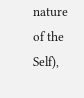nature of the Self),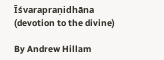Īśvarapraṇidhāna (devotion to the divine)

By Andrew Hillam